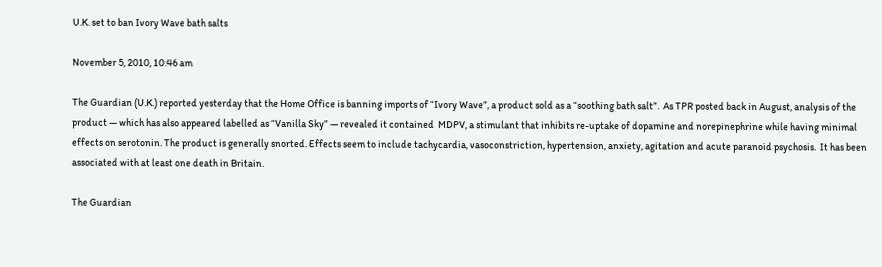U.K. set to ban Ivory Wave bath salts

November 5, 2010, 10:46 am

The Guardian (U.K.) reported yesterday that the Home Office is banning imports of “Ivory Wave”, a product sold as a “soothing bath salt”.  As TPR posted back in August, analysis of the product — which has also appeared labelled as “Vanilla Sky” — revealed it contained  MDPV, a stimulant that inhibits re-uptake of dopamine and norepinephrine while having minimal effects on serotonin. The product is generally snorted. Effects seem to include tachycardia, vasoconstriction, hypertension, anxiety, agitation and acute paranoid psychosis.  It has been associated with at least one death in Britain.

The Guardian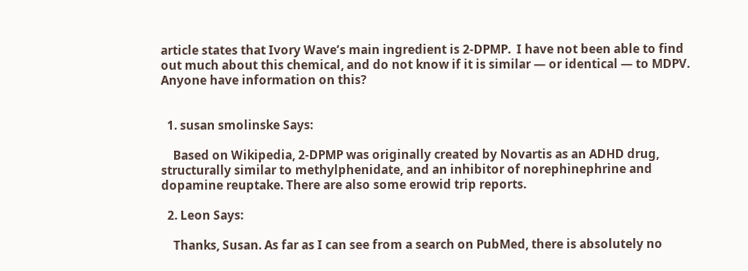article states that Ivory Wave’s main ingredient is 2-DPMP.  I have not been able to find out much about this chemical, and do not know if it is similar — or identical — to MDPV. Anyone have information on this?


  1. susan smolinske Says:

    Based on Wikipedia, 2-DPMP was originally created by Novartis as an ADHD drug, structurally similar to methylphenidate, and an inhibitor of norephinephrine and dopamine reuptake. There are also some erowid trip reports.

  2. Leon Says:

    Thanks, Susan. As far as I can see from a search on PubMed, there is absolutely no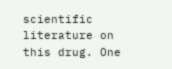scientific literature on this drug. One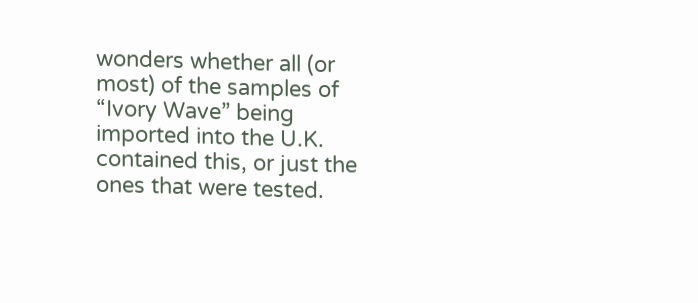wonders whether all (or most) of the samples of “Ivory Wave” being imported into the U.K. contained this, or just the ones that were tested.